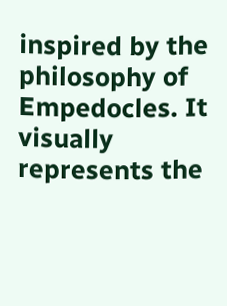inspired by the philosophy of Empedocles. It visually represents the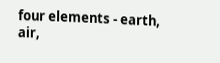four elements - earth, air,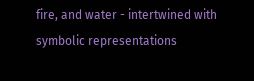fire, and water - intertwined with symbolic representations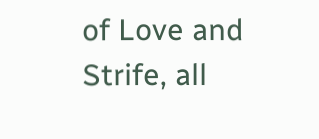of Love and Strife, all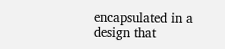encapsulated in a design that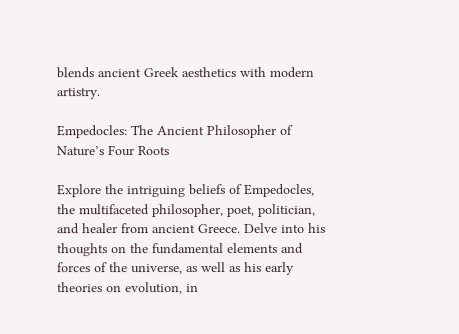blends ancient Greek aesthetics with modern artistry.

Empedocles: The Ancient Philosopher of Nature’s Four Roots

Explore the intriguing beliefs of Empedocles, the multifaceted philosopher, poet, politician, and healer from ancient Greece. Delve into his thoughts on the fundamental elements and forces of the universe, as well as his early theories on evolution, in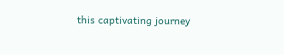this captivating journey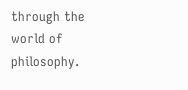through the world of philosophy.